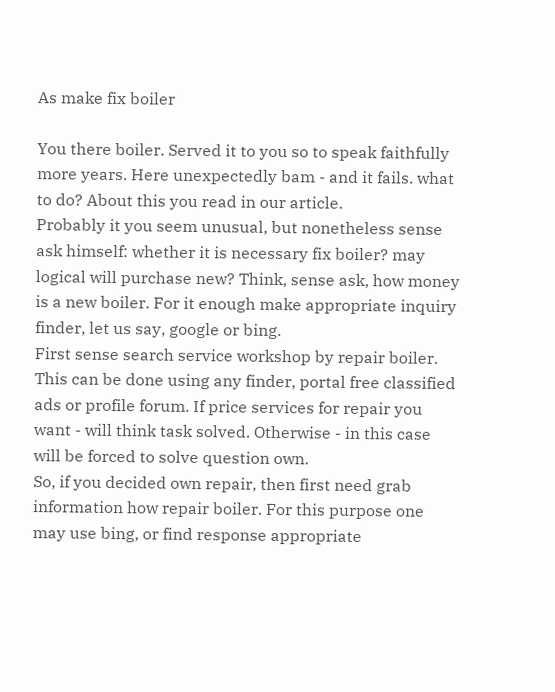As make fix boiler

You there boiler. Served it to you so to speak faithfully more years. Here unexpectedly bam - and it fails. what to do? About this you read in our article.
Probably it you seem unusual, but nonetheless sense ask himself: whether it is necessary fix boiler? may logical will purchase new? Think, sense ask, how money is a new boiler. For it enough make appropriate inquiry finder, let us say, google or bing.
First sense search service workshop by repair boiler. This can be done using any finder, portal free classified ads or profile forum. If price services for repair you want - will think task solved. Otherwise - in this case will be forced to solve question own.
So, if you decided own repair, then first need grab information how repair boiler. For this purpose one may use bing, or find response appropriate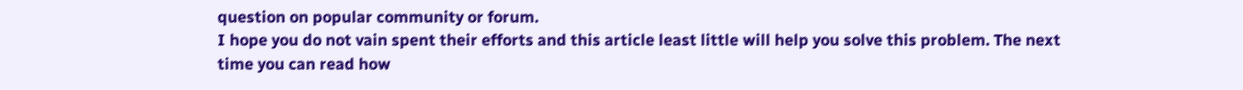question on popular community or forum.
I hope you do not vain spent their efforts and this article least little will help you solve this problem. The next time you can read how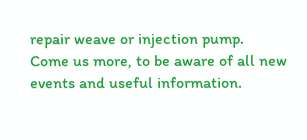repair weave or injection pump.
Come us more, to be aware of all new events and useful information.